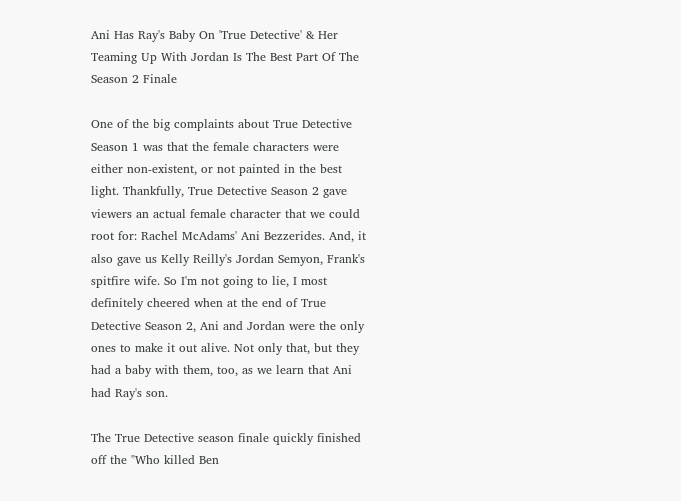Ani Has Ray's Baby On 'True Detective' & Her Teaming Up With Jordan Is The Best Part Of The Season 2 Finale

One of the big complaints about True Detective Season 1 was that the female characters were either non-existent, or not painted in the best light. Thankfully, True Detective Season 2 gave viewers an actual female character that we could root for: Rachel McAdams' Ani Bezzerides. And, it also gave us Kelly Reilly's Jordan Semyon, Frank's spitfire wife. So I'm not going to lie, I most definitely cheered when at the end of True Detective Season 2, Ani and Jordan were the only ones to make it out alive. Not only that, but they had a baby with them, too, as we learn that Ani had Ray's son.

The True Detective season finale quickly finished off the "Who killed Ben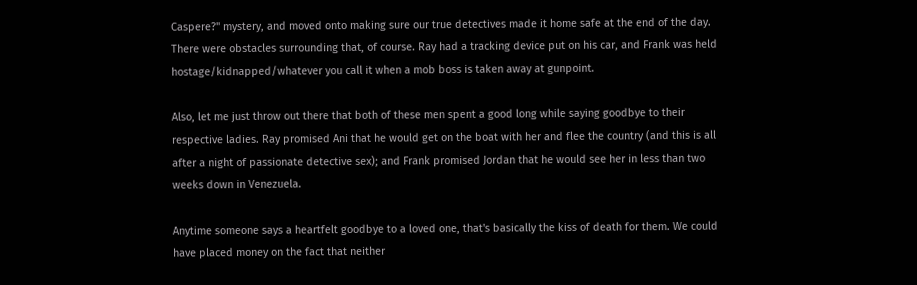Caspere?" mystery, and moved onto making sure our true detectives made it home safe at the end of the day. There were obstacles surrounding that, of course. Ray had a tracking device put on his car, and Frank was held hostage/kidnapped/whatever you call it when a mob boss is taken away at gunpoint.

Also, let me just throw out there that both of these men spent a good long while saying goodbye to their respective ladies. Ray promised Ani that he would get on the boat with her and flee the country (and this is all after a night of passionate detective sex); and Frank promised Jordan that he would see her in less than two weeks down in Venezuela.

Anytime someone says a heartfelt goodbye to a loved one, that's basically the kiss of death for them. We could have placed money on the fact that neither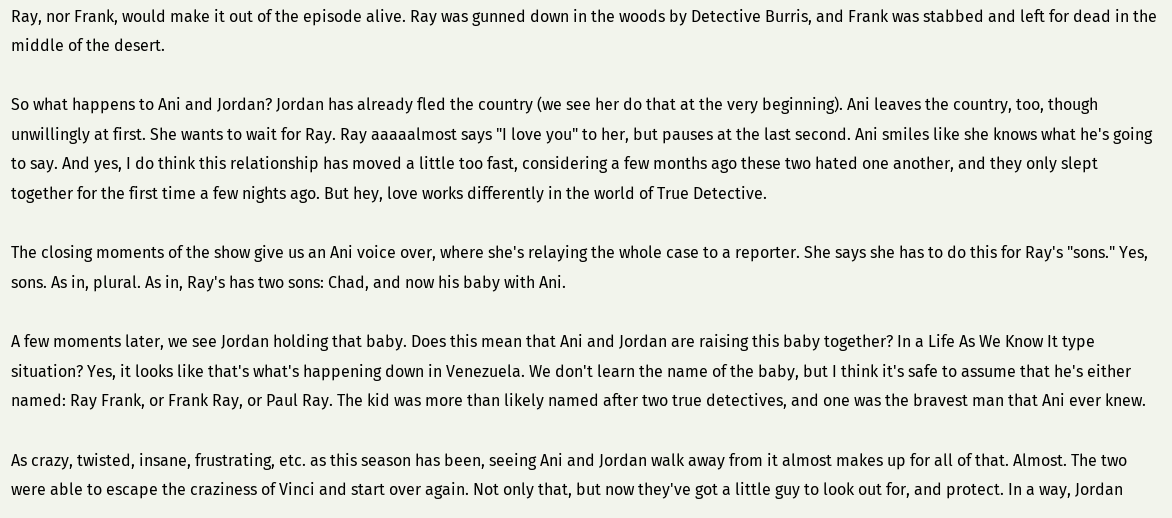Ray, nor Frank, would make it out of the episode alive. Ray was gunned down in the woods by Detective Burris, and Frank was stabbed and left for dead in the middle of the desert.

So what happens to Ani and Jordan? Jordan has already fled the country (we see her do that at the very beginning). Ani leaves the country, too, though unwillingly at first. She wants to wait for Ray. Ray aaaaalmost says "I love you" to her, but pauses at the last second. Ani smiles like she knows what he's going to say. And yes, I do think this relationship has moved a little too fast, considering a few months ago these two hated one another, and they only slept together for the first time a few nights ago. But hey, love works differently in the world of True Detective.

The closing moments of the show give us an Ani voice over, where she's relaying the whole case to a reporter. She says she has to do this for Ray's "sons." Yes, sons. As in, plural. As in, Ray's has two sons: Chad, and now his baby with Ani.

A few moments later, we see Jordan holding that baby. Does this mean that Ani and Jordan are raising this baby together? In a Life As We Know It type situation? Yes, it looks like that's what's happening down in Venezuela. We don't learn the name of the baby, but I think it's safe to assume that he's either named: Ray Frank, or Frank Ray, or Paul Ray. The kid was more than likely named after two true detectives, and one was the bravest man that Ani ever knew.

As crazy, twisted, insane, frustrating, etc. as this season has been, seeing Ani and Jordan walk away from it almost makes up for all of that. Almost. The two were able to escape the craziness of Vinci and start over again. Not only that, but now they've got a little guy to look out for, and protect. In a way, Jordan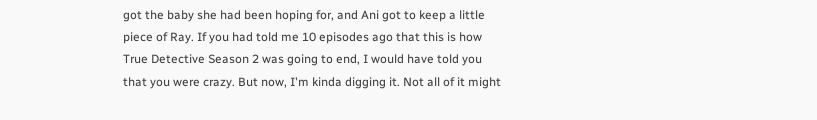got the baby she had been hoping for, and Ani got to keep a little piece of Ray. If you had told me 10 episodes ago that this is how True Detective Season 2 was going to end, I would have told you that you were crazy. But now, I'm kinda digging it. Not all of it might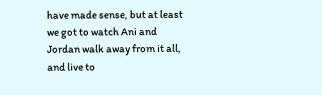have made sense, but at least we got to watch Ani and Jordan walk away from it all, and live to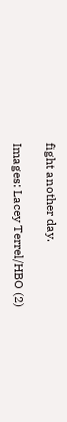fight another day.

Images: Lacey Terrel/HBO (2)